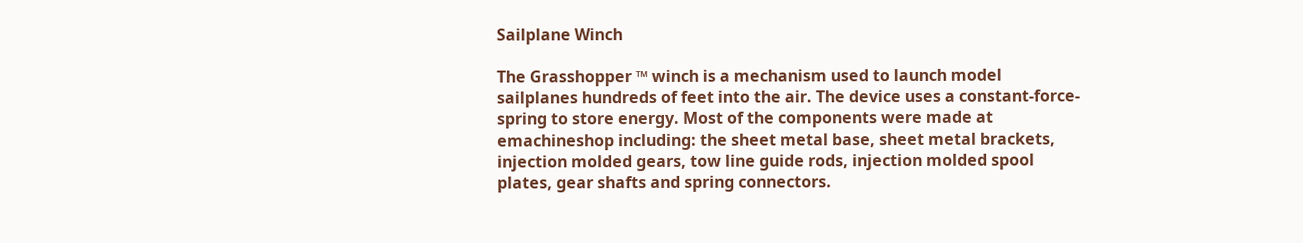Sailplane Winch

The Grasshopper ™ winch is a mechanism used to launch model sailplanes hundreds of feet into the air. The device uses a constant-force-spring to store energy. Most of the components were made at emachineshop including: the sheet metal base, sheet metal brackets, injection molded gears, tow line guide rods, injection molded spool plates, gear shafts and spring connectors.